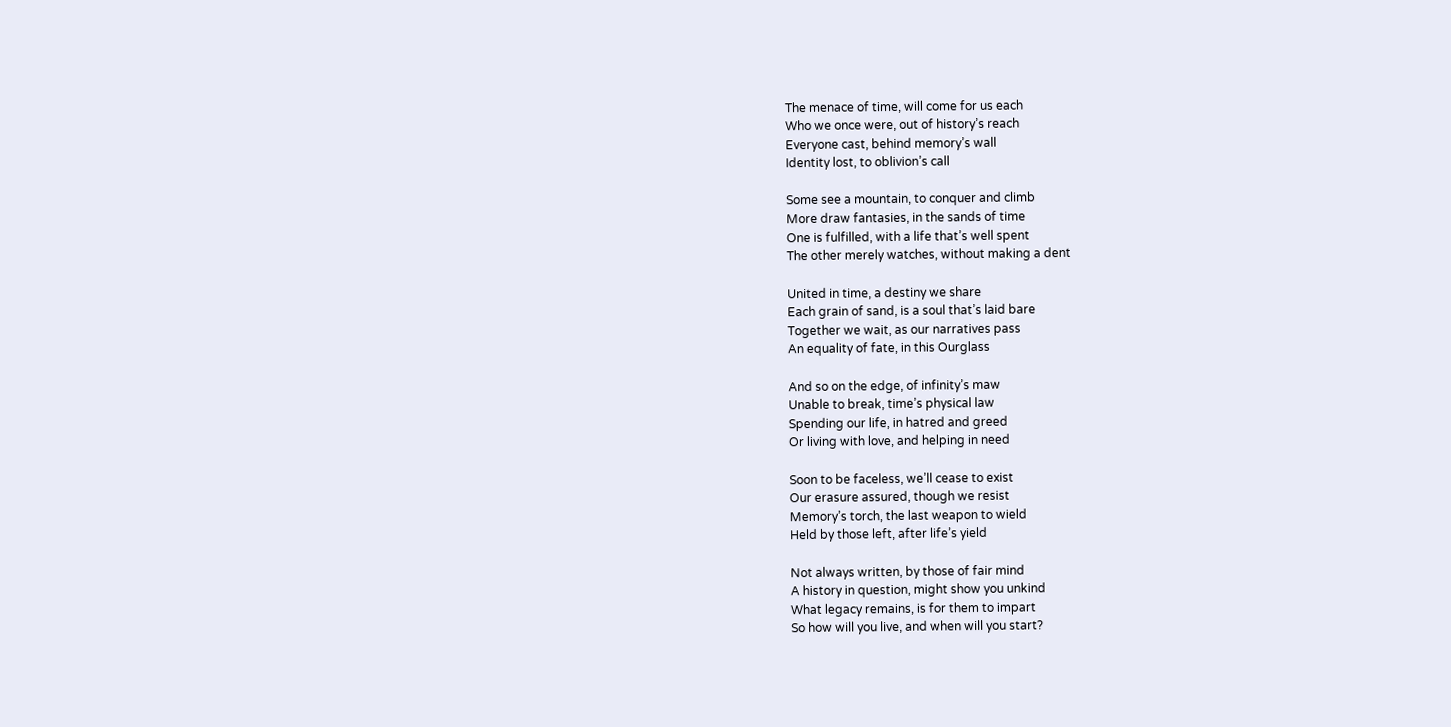The menace of time, will come for us each
Who we once were, out of history’s reach
Everyone cast, behind memory’s wall
Identity lost, to oblivion’s call

Some see a mountain, to conquer and climb
More draw fantasies, in the sands of time
One is fulfilled, with a life that’s well spent
The other merely watches, without making a dent

United in time, a destiny we share
Each grain of sand, is a soul that’s laid bare
Together we wait, as our narratives pass
An equality of fate, in this Ourglass

And so on the edge, of infinity’s maw
Unable to break, time’s physical law
Spending our life, in hatred and greed
Or living with love, and helping in need

Soon to be faceless, we’ll cease to exist
Our erasure assured, though we resist
Memory’s torch, the last weapon to wield
Held by those left, after life’s yield

Not always written, by those of fair mind
A history in question, might show you unkind
What legacy remains, is for them to impart
So how will you live, and when will you start?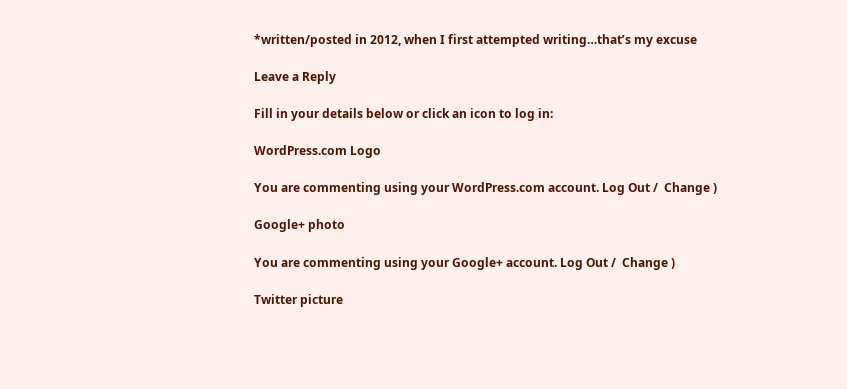*written/posted in 2012, when I first attempted writing…that’s my excuse

Leave a Reply

Fill in your details below or click an icon to log in:

WordPress.com Logo

You are commenting using your WordPress.com account. Log Out /  Change )

Google+ photo

You are commenting using your Google+ account. Log Out /  Change )

Twitter picture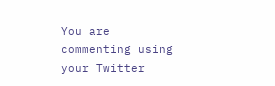You are commenting using your Twitter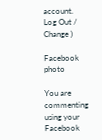account. Log Out /  Change )

Facebook photo

You are commenting using your Facebook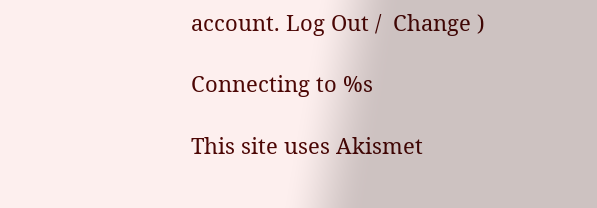account. Log Out /  Change )

Connecting to %s

This site uses Akismet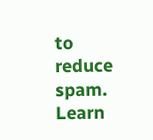to reduce spam. Learn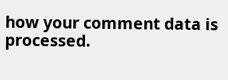how your comment data is processed.